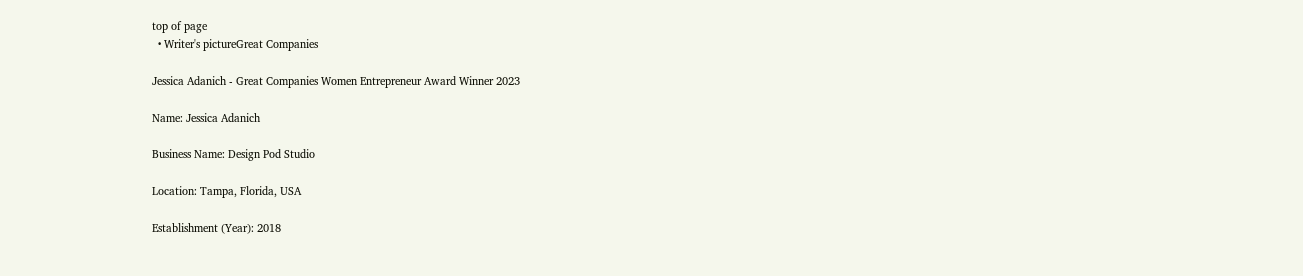top of page
  • Writer's pictureGreat Companies

Jessica Adanich - Great Companies Women Entrepreneur Award Winner 2023

Name: Jessica Adanich

Business Name: Design Pod Studio

Location: Tampa, Florida, USA

Establishment (Year): 2018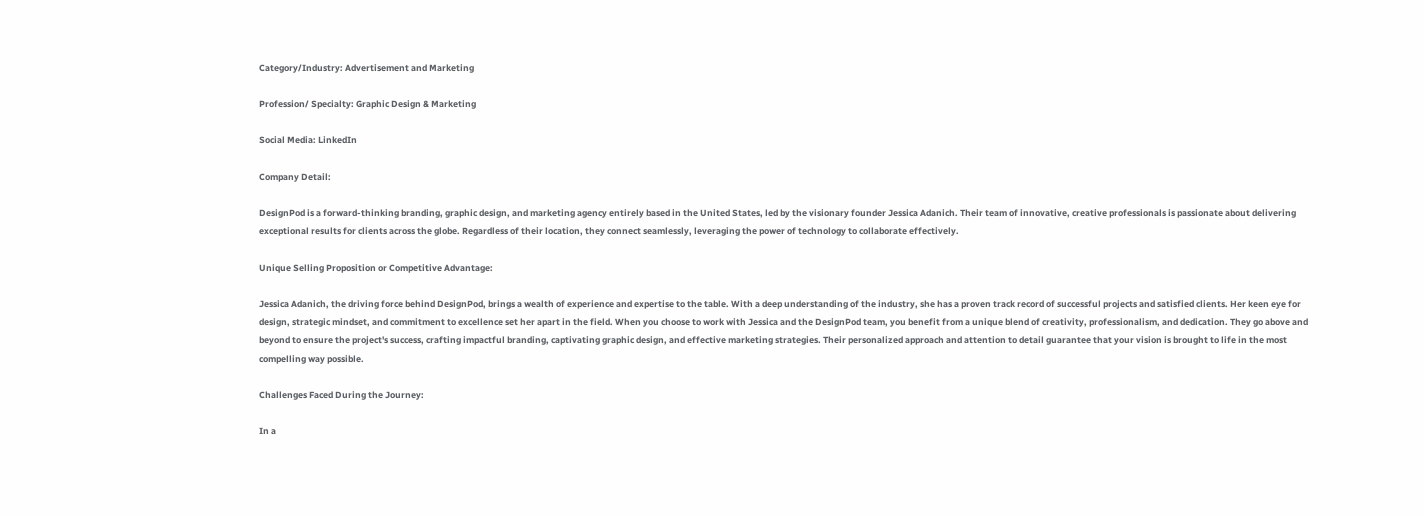Category/Industry: Advertisement and Marketing

Profession/ Specialty: Graphic Design & Marketing

Social Media: LinkedIn

Company Detail:

DesignPod is a forward-thinking branding, graphic design, and marketing agency entirely based in the United States, led by the visionary founder Jessica Adanich. Their team of innovative, creative professionals is passionate about delivering exceptional results for clients across the globe. Regardless of their location, they connect seamlessly, leveraging the power of technology to collaborate effectively.

Unique Selling Proposition or Competitive Advantage:

Jessica Adanich, the driving force behind DesignPod, brings a wealth of experience and expertise to the table. With a deep understanding of the industry, she has a proven track record of successful projects and satisfied clients. Her keen eye for design, strategic mindset, and commitment to excellence set her apart in the field. When you choose to work with Jessica and the DesignPod team, you benefit from a unique blend of creativity, professionalism, and dedication. They go above and beyond to ensure the project's success, crafting impactful branding, captivating graphic design, and effective marketing strategies. Their personalized approach and attention to detail guarantee that your vision is brought to life in the most compelling way possible.

Challenges Faced During the Journey:

In a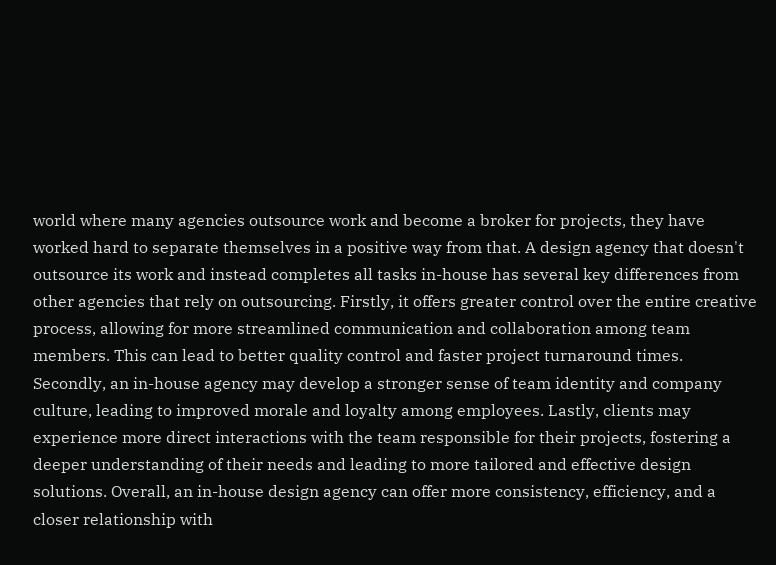world where many agencies outsource work and become a broker for projects, they have worked hard to separate themselves in a positive way from that. A design agency that doesn't outsource its work and instead completes all tasks in-house has several key differences from other agencies that rely on outsourcing. Firstly, it offers greater control over the entire creative process, allowing for more streamlined communication and collaboration among team members. This can lead to better quality control and faster project turnaround times. Secondly, an in-house agency may develop a stronger sense of team identity and company culture, leading to improved morale and loyalty among employees. Lastly, clients may experience more direct interactions with the team responsible for their projects, fostering a deeper understanding of their needs and leading to more tailored and effective design solutions. Overall, an in-house design agency can offer more consistency, efficiency, and a closer relationship with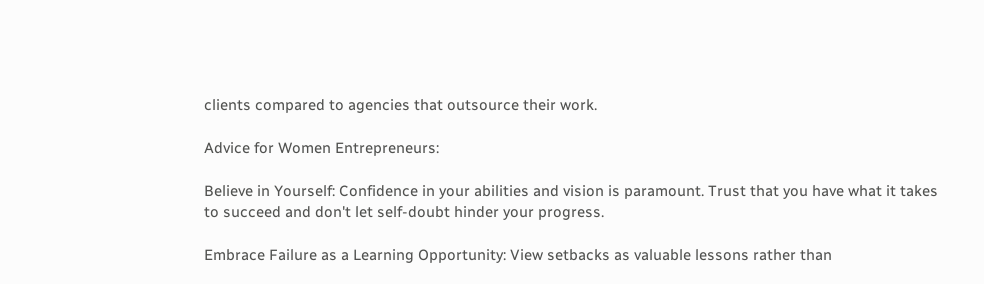clients compared to agencies that outsource their work.

Advice for Women Entrepreneurs:

Believe in Yourself: Confidence in your abilities and vision is paramount. Trust that you have what it takes to succeed and don't let self-doubt hinder your progress.

Embrace Failure as a Learning Opportunity: View setbacks as valuable lessons rather than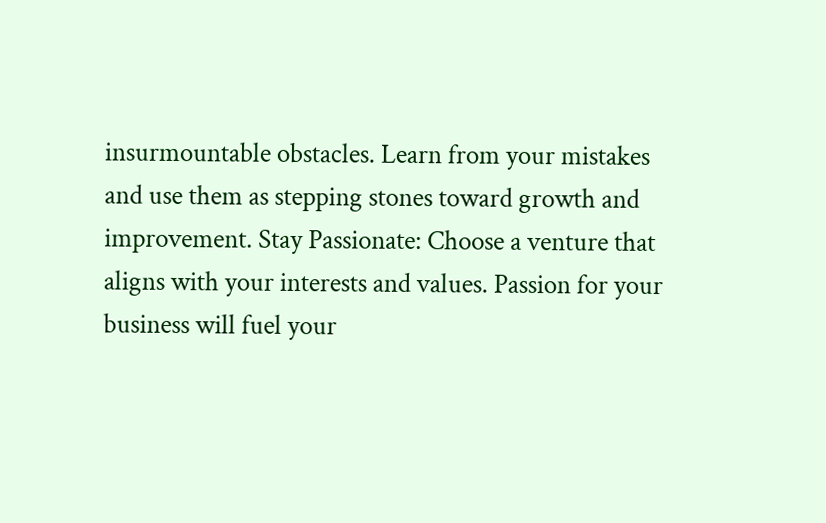insurmountable obstacles. Learn from your mistakes and use them as stepping stones toward growth and improvement. Stay Passionate: Choose a venture that aligns with your interests and values. Passion for your business will fuel your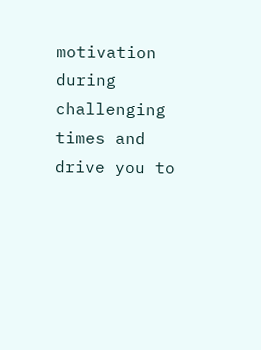motivation during challenging times and drive you to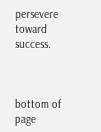persevere toward success.



bottom of page